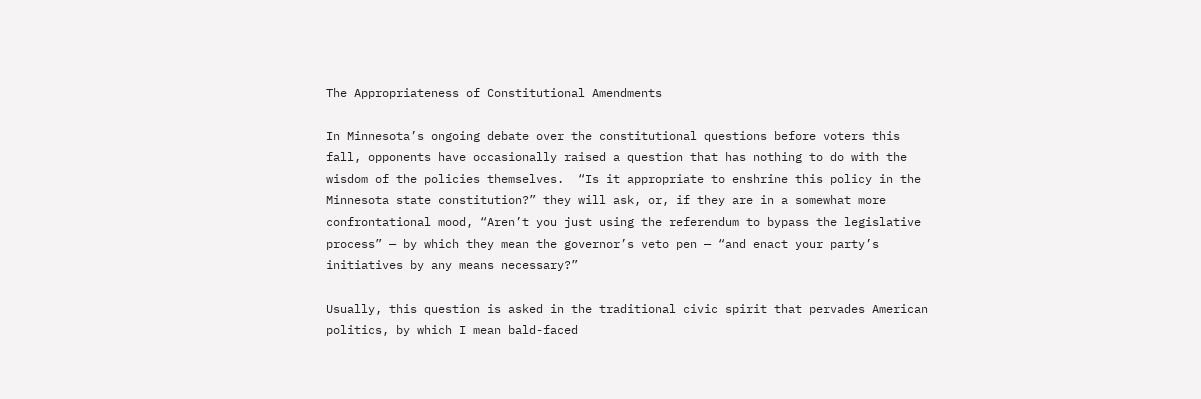The Appropriateness of Constitutional Amendments

In Minnesota’s ongoing debate over the constitutional questions before voters this fall, opponents have occasionally raised a question that has nothing to do with the wisdom of the policies themselves.  “Is it appropriate to enshrine this policy in the Minnesota state constitution?” they will ask, or, if they are in a somewhat more confrontational mood, “Aren’t you just using the referendum to bypass the legislative process” — by which they mean the governor’s veto pen — “and enact your party’s initiatives by any means necessary?”

Usually, this question is asked in the traditional civic spirit that pervades American politics, by which I mean bald-faced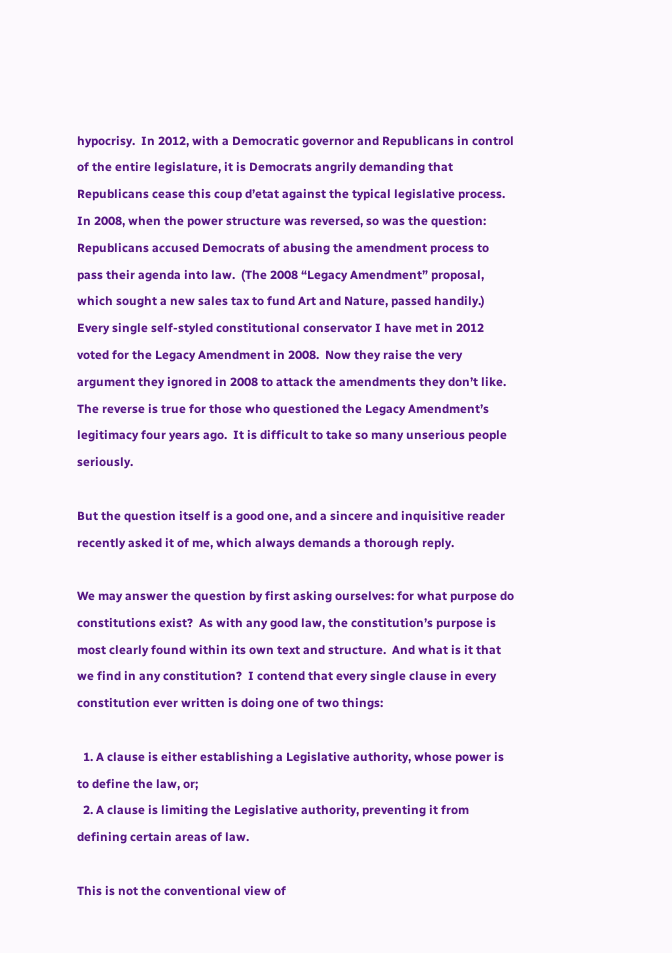hypocrisy.  In 2012, with a Democratic governor and Republicans in control of the entire legislature, it is Democrats angrily demanding that Republicans cease this coup d’etat against the typical legislative process.  In 2008, when the power structure was reversed, so was the question: Republicans accused Democrats of abusing the amendment process to pass their agenda into law.  (The 2008 “Legacy Amendment” proposal, which sought a new sales tax to fund Art and Nature, passed handily.)  Every single self-styled constitutional conservator I have met in 2012 voted for the Legacy Amendment in 2008.  Now they raise the very argument they ignored in 2008 to attack the amendments they don’t like.  The reverse is true for those who questioned the Legacy Amendment’s legitimacy four years ago.  It is difficult to take so many unserious people seriously.

But the question itself is a good one, and a sincere and inquisitive reader recently asked it of me, which always demands a thorough reply.

We may answer the question by first asking ourselves: for what purpose do constitutions exist?  As with any good law, the constitution’s purpose is most clearly found within its own text and structure.  And what is it that we find in any constitution?  I contend that every single clause in every constitution ever written is doing one of two things:

  1. A clause is either establishing a Legislative authority, whose power is to define the law, or;
  2. A clause is limiting the Legislative authority, preventing it from defining certain areas of law.

This is not the conventional view of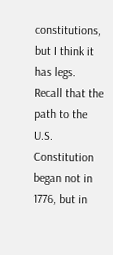constitutions, but I think it has legs.  Recall that the path to the U.S. Constitution began not in 1776, but in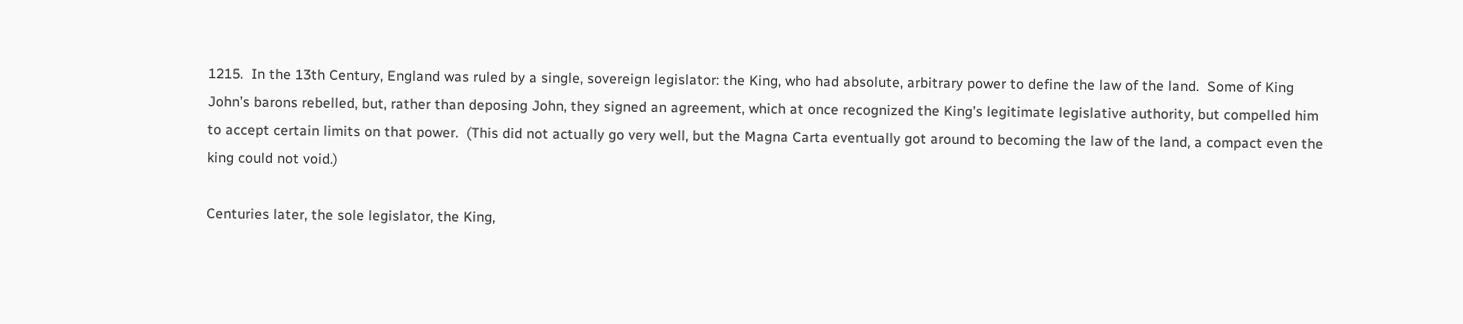1215.  In the 13th Century, England was ruled by a single, sovereign legislator: the King, who had absolute, arbitrary power to define the law of the land.  Some of King John’s barons rebelled, but, rather than deposing John, they signed an agreement, which at once recognized the King’s legitimate legislative authority, but compelled him to accept certain limits on that power.  (This did not actually go very well, but the Magna Carta eventually got around to becoming the law of the land, a compact even the king could not void.)

Centuries later, the sole legislator, the King,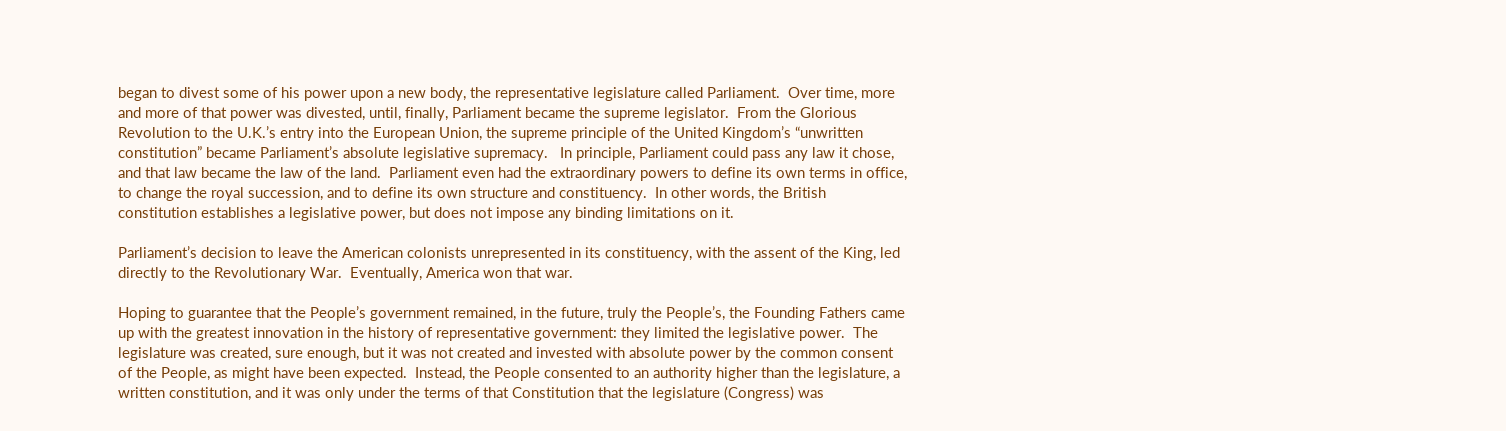began to divest some of his power upon a new body, the representative legislature called Parliament.  Over time, more and more of that power was divested, until, finally, Parliament became the supreme legislator.  From the Glorious Revolution to the U.K.’s entry into the European Union, the supreme principle of the United Kingdom’s “unwritten constitution” became Parliament’s absolute legislative supremacy.   In principle, Parliament could pass any law it chose, and that law became the law of the land.  Parliament even had the extraordinary powers to define its own terms in office, to change the royal succession, and to define its own structure and constituency.  In other words, the British constitution establishes a legislative power, but does not impose any binding limitations on it.

Parliament’s decision to leave the American colonists unrepresented in its constituency, with the assent of the King, led directly to the Revolutionary War.  Eventually, America won that war.

Hoping to guarantee that the People’s government remained, in the future, truly the People’s, the Founding Fathers came up with the greatest innovation in the history of representative government: they limited the legislative power.  The legislature was created, sure enough, but it was not created and invested with absolute power by the common consent of the People, as might have been expected.  Instead, the People consented to an authority higher than the legislature, a written constitution, and it was only under the terms of that Constitution that the legislature (Congress) was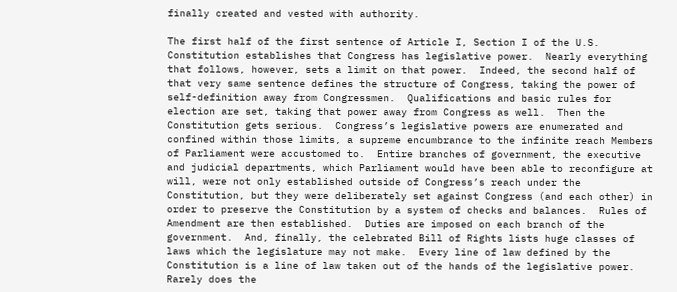finally created and vested with authority.

The first half of the first sentence of Article I, Section I of the U.S. Constitution establishes that Congress has legislative power.  Nearly everything that follows, however, sets a limit on that power.  Indeed, the second half of that very same sentence defines the structure of Congress, taking the power of self-definition away from Congressmen.  Qualifications and basic rules for election are set, taking that power away from Congress as well.  Then the Constitution gets serious.  Congress’s legislative powers are enumerated and confined within those limits, a supreme encumbrance to the infinite reach Members of Parliament were accustomed to.  Entire branches of government, the executive and judicial departments, which Parliament would have been able to reconfigure at will, were not only established outside of Congress’s reach under the Constitution, but they were deliberately set against Congress (and each other) in order to preserve the Constitution by a system of checks and balances.  Rules of Amendment are then established.  Duties are imposed on each branch of the government.  And, finally, the celebrated Bill of Rights lists huge classes of laws which the legislature may not make.  Every line of law defined by the Constitution is a line of law taken out of the hands of the legislative power.  Rarely does the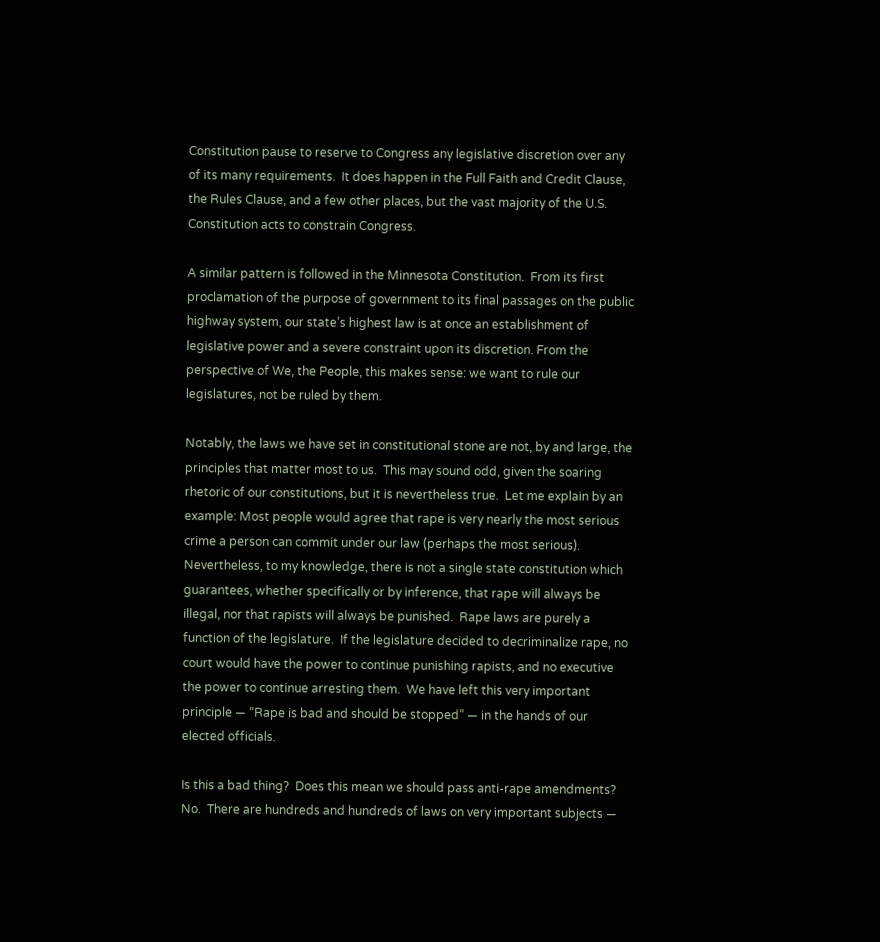Constitution pause to reserve to Congress any legislative discretion over any of its many requirements.  It does happen in the Full Faith and Credit Clause, the Rules Clause, and a few other places, but the vast majority of the U.S. Constitution acts to constrain Congress.

A similar pattern is followed in the Minnesota Constitution.  From its first proclamation of the purpose of government to its final passages on the public highway system, our state’s highest law is at once an establishment of legislative power and a severe constraint upon its discretion. From the perspective of We, the People, this makes sense: we want to rule our legislatures, not be ruled by them.

Notably, the laws we have set in constitutional stone are not, by and large, the principles that matter most to us.  This may sound odd, given the soaring rhetoric of our constitutions, but it is nevertheless true.  Let me explain by an example: Most people would agree that rape is very nearly the most serious crime a person can commit under our law (perhaps the most serious). Nevertheless, to my knowledge, there is not a single state constitution which guarantees, whether specifically or by inference, that rape will always be illegal, nor that rapists will always be punished.  Rape laws are purely a function of the legislature.  If the legislature decided to decriminalize rape, no court would have the power to continue punishing rapists, and no executive the power to continue arresting them.  We have left this very important principle — “Rape is bad and should be stopped” — in the hands of our elected officials.

Is this a bad thing?  Does this mean we should pass anti-rape amendments?  No.  There are hundreds and hundreds of laws on very important subjects —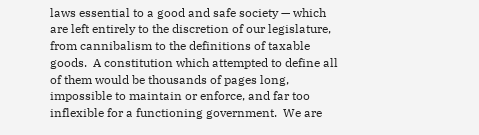laws essential to a good and safe society — which are left entirely to the discretion of our legislature, from cannibalism to the definitions of taxable goods.  A constitution which attempted to define all of them would be thousands of pages long, impossible to maintain or enforce, and far too inflexible for a functioning government.  We are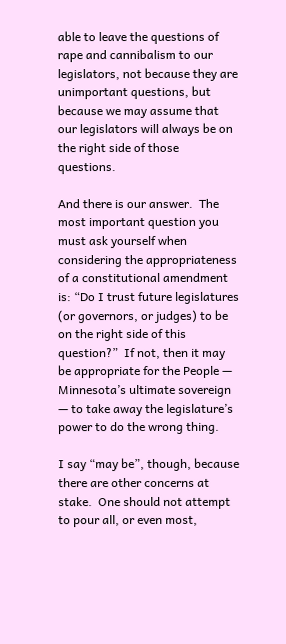able to leave the questions of rape and cannibalism to our legislators, not because they are unimportant questions, but because we may assume that our legislators will always be on the right side of those questions.

And there is our answer.  The most important question you must ask yourself when considering the appropriateness of a constitutional amendment is: “Do I trust future legislatures (or governors, or judges) to be on the right side of this question?”  If not, then it may be appropriate for the People — Minnesota’s ultimate sovereign — to take away the legislature’s power to do the wrong thing.

I say “may be”, though, because there are other concerns at stake.  One should not attempt to pour all, or even most,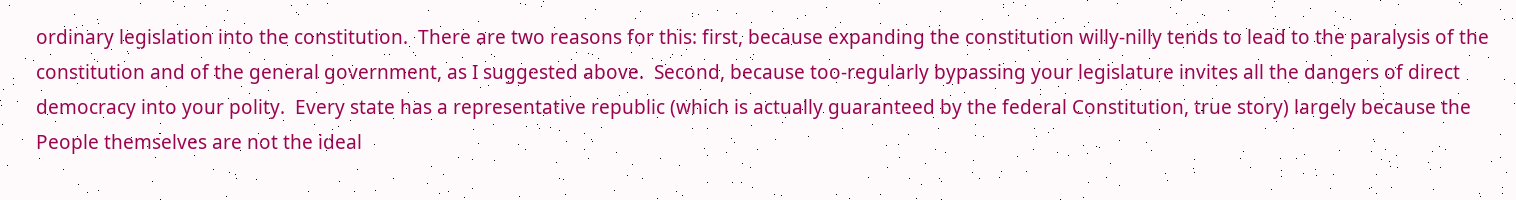ordinary legislation into the constitution.  There are two reasons for this: first, because expanding the constitution willy-nilly tends to lead to the paralysis of the constitution and of the general government, as I suggested above.  Second, because too-regularly bypassing your legislature invites all the dangers of direct democracy into your polity.  Every state has a representative republic (which is actually guaranteed by the federal Constitution, true story) largely because the People themselves are not the ideal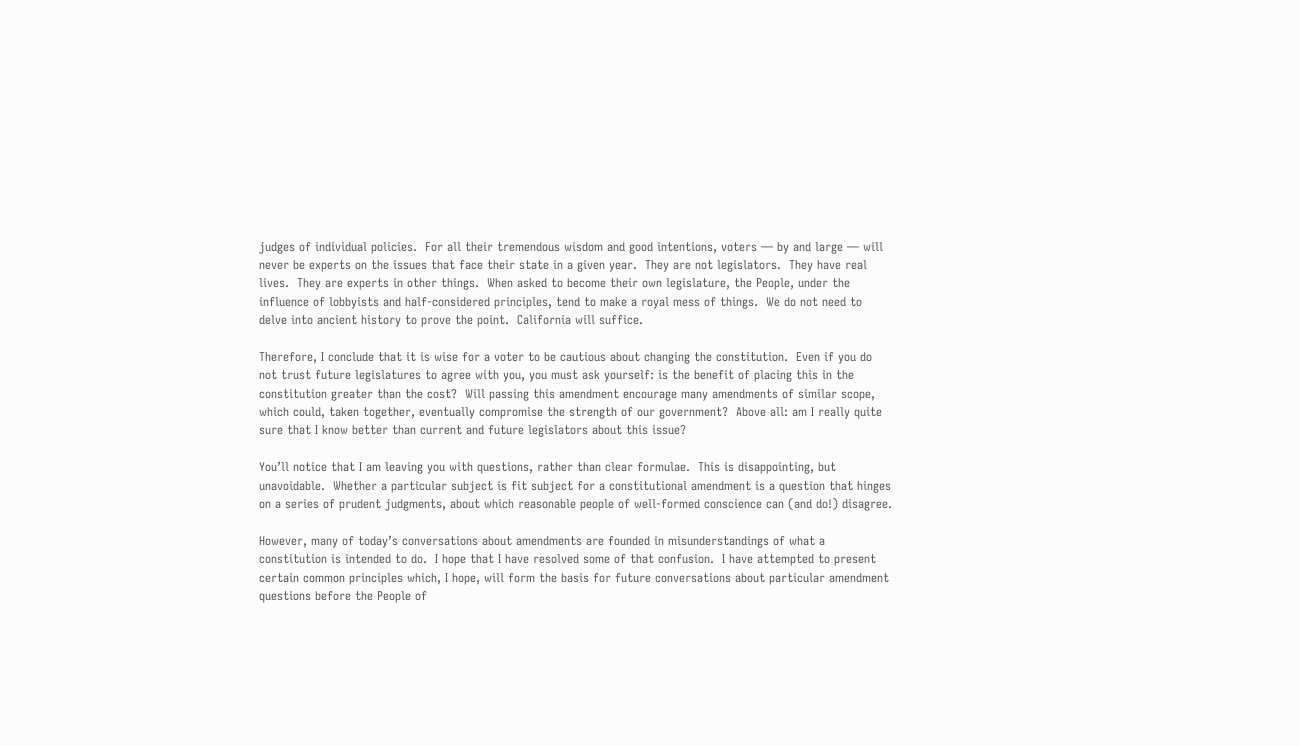judges of individual policies.  For all their tremendous wisdom and good intentions, voters — by and large — will never be experts on the issues that face their state in a given year.  They are not legislators.  They have real lives.  They are experts in other things.  When asked to become their own legislature, the People, under the influence of lobbyists and half-considered principles, tend to make a royal mess of things.  We do not need to delve into ancient history to prove the point.  California will suffice.

Therefore, I conclude that it is wise for a voter to be cautious about changing the constitution.  Even if you do not trust future legislatures to agree with you, you must ask yourself: is the benefit of placing this in the constitution greater than the cost?  Will passing this amendment encourage many amendments of similar scope, which could, taken together, eventually compromise the strength of our government?  Above all: am I really quite sure that I know better than current and future legislators about this issue?

You’ll notice that I am leaving you with questions, rather than clear formulae.  This is disappointing, but unavoidable.  Whether a particular subject is fit subject for a constitutional amendment is a question that hinges on a series of prudent judgments, about which reasonable people of well-formed conscience can (and do!) disagree.

However, many of today’s conversations about amendments are founded in misunderstandings of what a constitution is intended to do.  I hope that I have resolved some of that confusion.  I have attempted to present certain common principles which, I hope, will form the basis for future conversations about particular amendment questions before the People of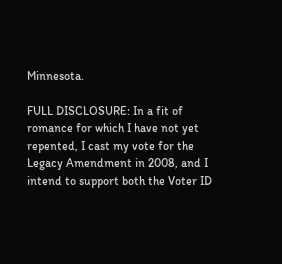Minnesota.

FULL DISCLOSURE: In a fit of romance for which I have not yet repented, I cast my vote for the Legacy Amendment in 2008, and I intend to support both the Voter ID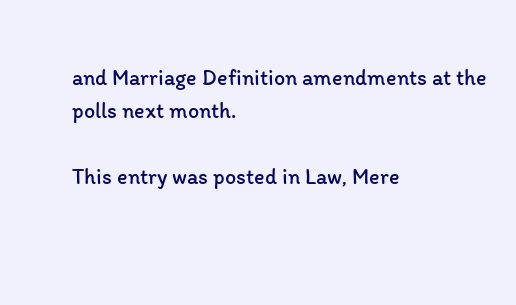and Marriage Definition amendments at the polls next month.

This entry was posted in Law, Mere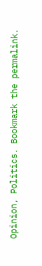Opinion, Politics. Bookmark the permalink.